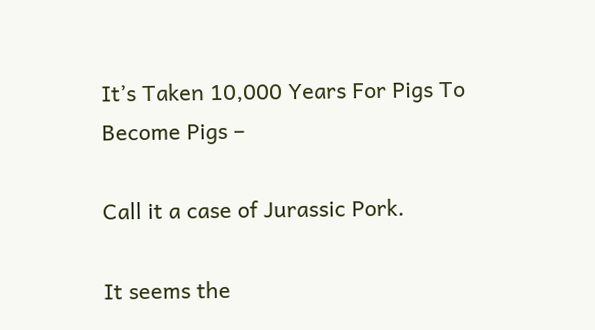It’s Taken 10,000 Years For Pigs To Become Pigs –

Call it a case of Jurassic Pork.

It seems the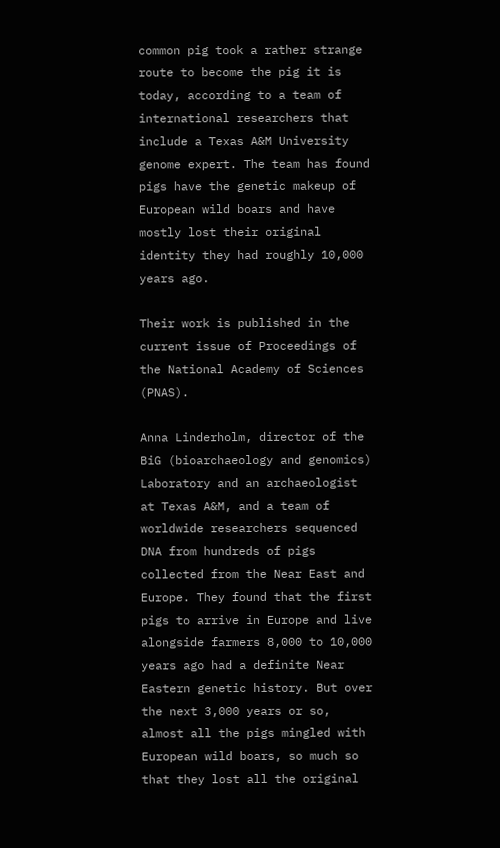common pig took a rather strange route to become the pig it is today, according to a team of international researchers that include a Texas A&M University genome expert. The team has found pigs have the genetic makeup of European wild boars and have mostly lost their original identity they had roughly 10,000 years ago.

Their work is published in the current issue of Proceedings of the National Academy of Sciences (PNAS).

Anna Linderholm, director of the BiG (bioarchaeology and genomics) Laboratory and an archaeologist at Texas A&M, and a team of worldwide researchers sequenced DNA from hundreds of pigs collected from the Near East and Europe. They found that the first pigs to arrive in Europe and live alongside farmers 8,000 to 10,000 years ago had a definite Near Eastern genetic history. But over the next 3,000 years or so, almost all the pigs mingled with European wild boars, so much so that they lost all the original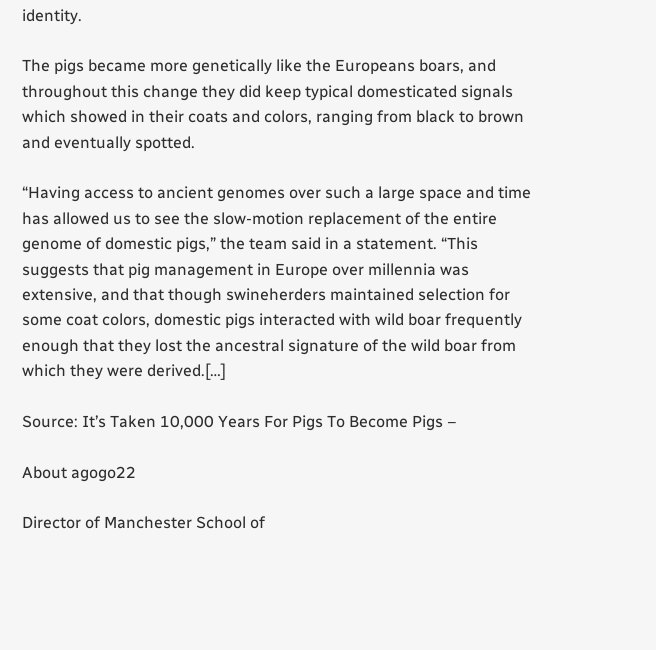identity.

The pigs became more genetically like the Europeans boars, and throughout this change they did keep typical domesticated signals which showed in their coats and colors, ranging from black to brown and eventually spotted.

“Having access to ancient genomes over such a large space and time has allowed us to see the slow-motion replacement of the entire genome of domestic pigs,” the team said in a statement. “This suggests that pig management in Europe over millennia was extensive, and that though swineherders maintained selection for some coat colors, domestic pigs interacted with wild boar frequently enough that they lost the ancestral signature of the wild boar from which they were derived.[…]

Source: It’s Taken 10,000 Years For Pigs To Become Pigs –

About agogo22

Director of Manchester School of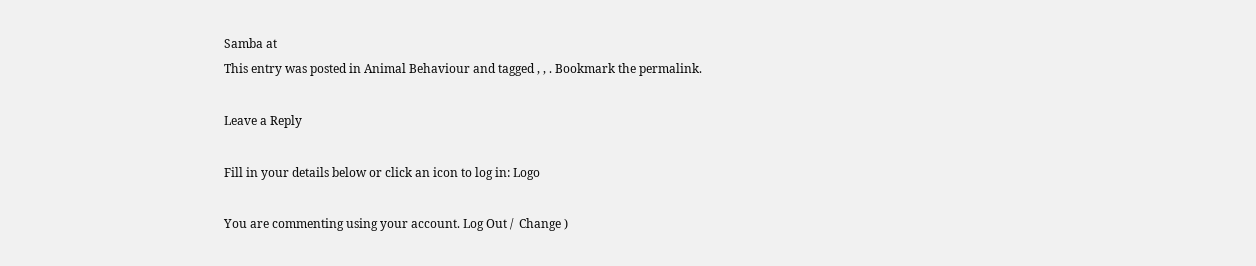Samba at
This entry was posted in Animal Behaviour and tagged , , . Bookmark the permalink.

Leave a Reply

Fill in your details below or click an icon to log in: Logo

You are commenting using your account. Log Out /  Change )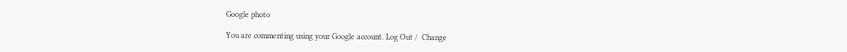Google photo

You are commenting using your Google account. Log Out /  Change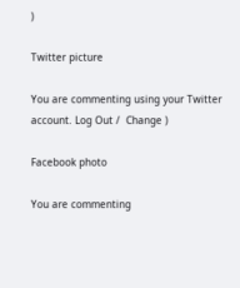)

Twitter picture

You are commenting using your Twitter account. Log Out /  Change )

Facebook photo

You are commenting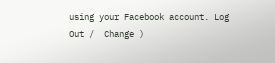using your Facebook account. Log Out /  Change )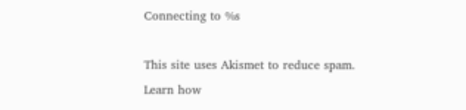Connecting to %s

This site uses Akismet to reduce spam. Learn how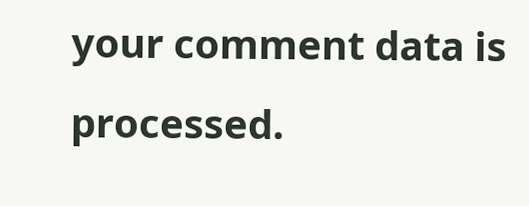your comment data is processed.